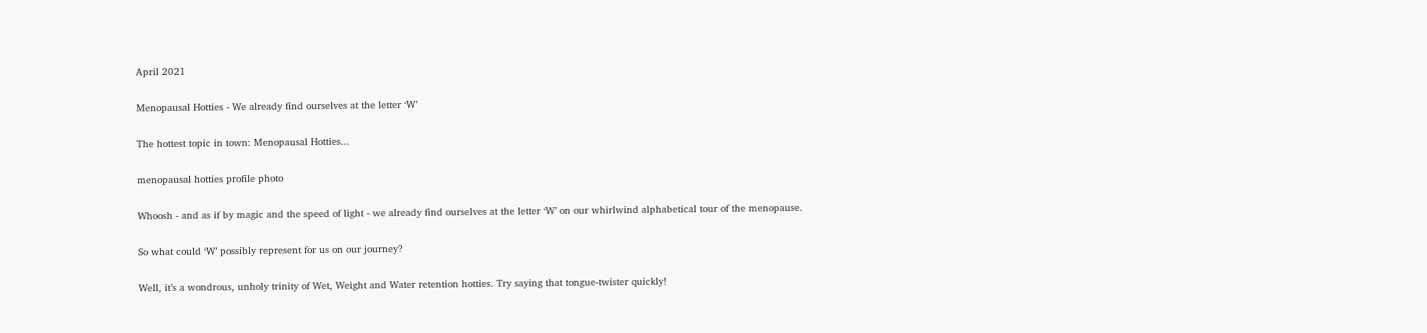April 2021

Menopausal Hotties - We already find ourselves at the letter ‘W’

The hottest topic in town: Menopausal Hotties...

menopausal hotties profile photo

Whoosh - and as if by magic and the speed of light - we already find ourselves at the letter ‘W’ on our whirlwind alphabetical tour of the menopause.

So what could ‘W’ possibly represent for us on our journey?

Well, it’s a wondrous, unholy trinity of Wet, Weight and Water retention hotties. Try saying that tongue-twister quickly!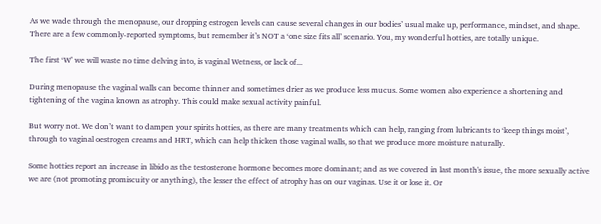As we wade through the menopause, our dropping estrogen levels can cause several changes in our bodies’ usual make up, performance, mindset, and shape. There are a few commonly-reported symptoms, but remember it’s NOT a ‘one size fits all’ scenario. You, my wonderful hotties, are totally unique.

The first ‘W’ we will waste no time delving into, is vaginal Wetness, or lack of...

During menopause the vaginal walls can become thinner and sometimes drier as we produce less mucus. Some women also experience a shortening and tightening of the vagina known as atrophy. This could make sexual activity painful.

But worry not. We don’t want to dampen your spirits hotties, as there are many treatments which can help, ranging from lubricants to ‘keep things moist’, through to vaginal oestrogen creams and HRT, which can help thicken those vaginal walls, so that we produce more moisture naturally.

Some hotties report an increase in libido as the testosterone hormone becomes more dominant; and as we covered in last month's issue, the more sexually active we are (not promoting promiscuity or anything), the lesser the effect of atrophy has on our vaginas. Use it or lose it. Or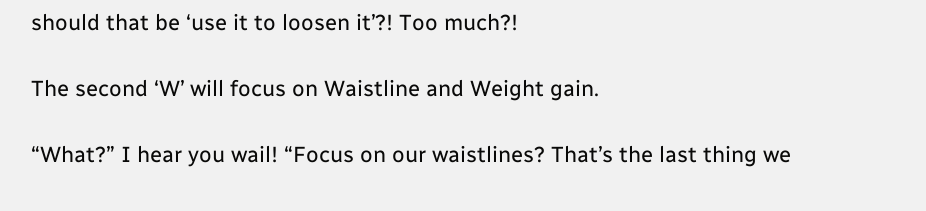should that be ‘use it to loosen it’?! Too much?!

The second ‘W’ will focus on Waistline and Weight gain.

“What?” I hear you wail! “Focus on our waistlines? That’s the last thing we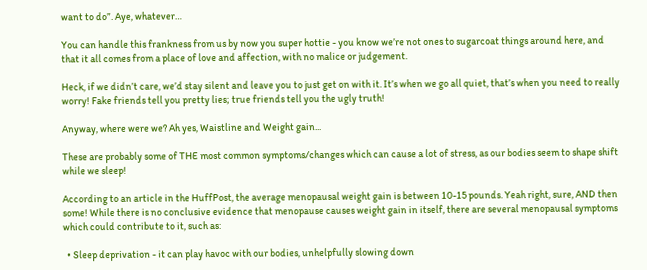want to do”. Aye, whatever…

You can handle this frankness from us by now you super hottie - you know we’re not ones to sugarcoat things around here, and that it all comes from a place of love and affection, with no malice or judgement.

Heck, if we didn’t care, we’d stay silent and leave you to just get on with it. It’s when we go all quiet, that’s when you need to really worry! Fake friends tell you pretty lies; true friends tell you the ugly truth!

Anyway, where were we? Ah yes, Waistline and Weight gain...

These are probably some of THE most common symptoms/changes which can cause a lot of stress, as our bodies seem to shape shift while we sleep!

According to an article in the HuffPost, the average menopausal weight gain is between 10-15 pounds. Yeah right, sure, AND then some! While there is no conclusive evidence that menopause causes weight gain in itself, there are several menopausal symptoms which could contribute to it, such as:

  • Sleep deprivation - it can play havoc with our bodies, unhelpfully slowing down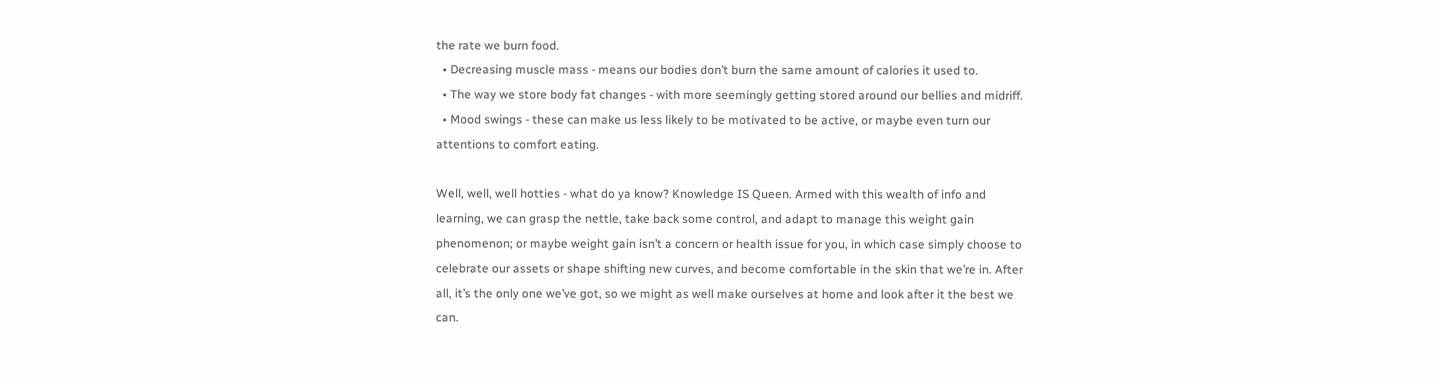the rate we burn food.
  • Decreasing muscle mass - means our bodies don’t burn the same amount of calories it used to.
  • The way we store body fat changes - with more seemingly getting stored around our bellies and midriff.
  • Mood swings - these can make us less likely to be motivated to be active, or maybe even turn our attentions to comfort eating.

Well, well, well hotties - what do ya know? Knowledge IS Queen. Armed with this wealth of info and learning, we can grasp the nettle, take back some control, and adapt to manage this weight gain phenomenon; or maybe weight gain isn’t a concern or health issue for you, in which case simply choose to celebrate our assets or shape shifting new curves, and become comfortable in the skin that we’re in. After all, it’s the only one we’ve got, so we might as well make ourselves at home and look after it the best we can.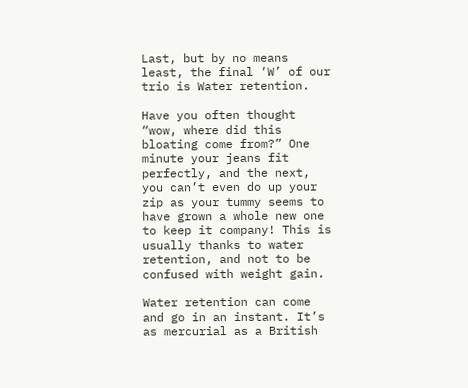Last, but by no means least, the final ‘W’ of our trio is Water retention.

Have you often thought “wow, where did this bloating come from?” One minute your jeans fit perfectly, and the next, you can’t even do up your zip as your tummy seems to have grown a whole new one to keep it company! This is usually thanks to water retention, and not to be confused with weight gain.

Water retention can come and go in an instant. It’s as mercurial as a British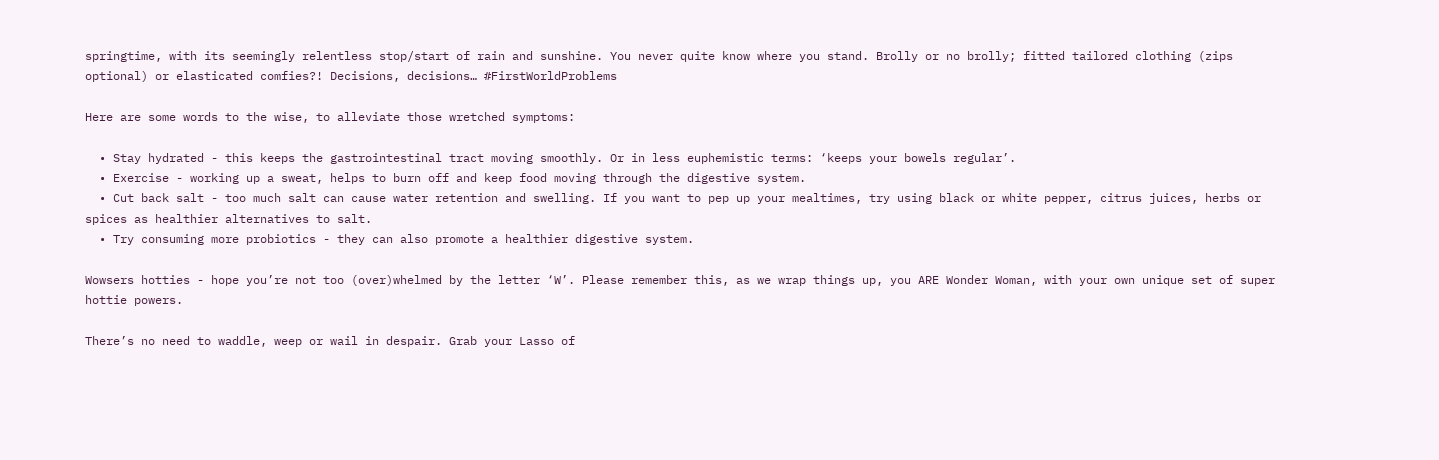springtime, with its seemingly relentless stop/start of rain and sunshine. You never quite know where you stand. Brolly or no brolly; fitted tailored clothing (zips optional) or elasticated comfies?! Decisions, decisions… #FirstWorldProblems

Here are some words to the wise, to alleviate those wretched symptoms:

  • Stay hydrated - this keeps the gastrointestinal tract moving smoothly. Or in less euphemistic terms: ‘keeps your bowels regular’.
  • Exercise - working up a sweat, helps to burn off and keep food moving through the digestive system.
  • Cut back salt - too much salt can cause water retention and swelling. If you want to pep up your mealtimes, try using black or white pepper, citrus juices, herbs or spices as healthier alternatives to salt.
  • Try consuming more probiotics - they can also promote a healthier digestive system.

Wowsers hotties - hope you’re not too (over)whelmed by the letter ‘W’. Please remember this, as we wrap things up, you ARE Wonder Woman, with your own unique set of super hottie powers.

There’s no need to waddle, weep or wail in despair. Grab your Lasso of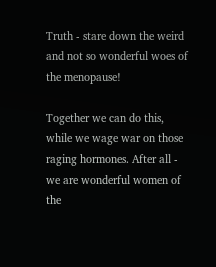Truth - stare down the weird and not so wonderful woes of the menopause!

Together we can do this, while we wage war on those raging hormones. After all - we are wonderful women of the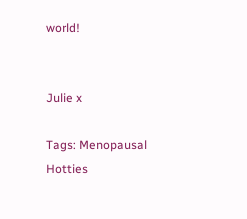world!


Julie x

Tags: Menopausal Hotties